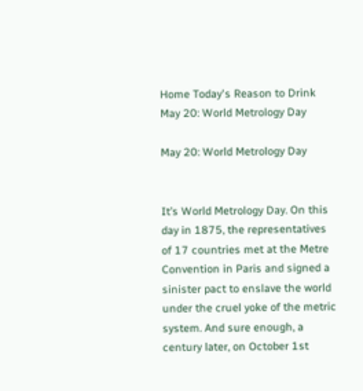Home Today's Reason to Drink May 20: World Metrology Day

May 20: World Metrology Day


It’s World Metrology Day. On this day in 1875, the representatives of 17 countries met at the Metre Convention in Paris and signed a sinister pact to enslave the world under the cruel yoke of the metric system. And sure enough, a century later, on October 1st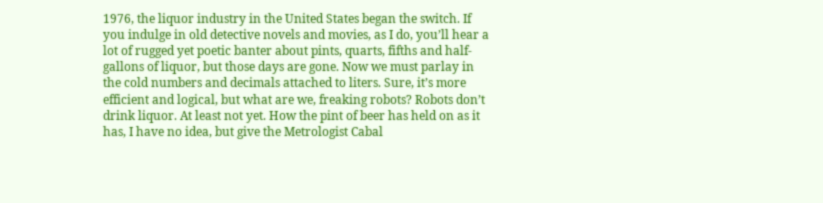1976, the liquor industry in the United States began the switch. If you indulge in old detective novels and movies, as I do, you’ll hear a lot of rugged yet poetic banter about pints, quarts, fifths and half-gallons of liquor, but those days are gone. Now we must parlay in the cold numbers and decimals attached to liters. Sure, it’s more efficient and logical, but what are we, freaking robots? Robots don’t drink liquor. At least not yet. How the pint of beer has held on as it has, I have no idea, but give the Metrologist Cabal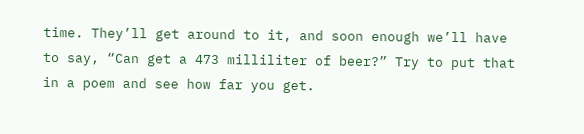time. They’ll get around to it, and soon enough we’ll have to say, “Can get a 473 milliliter of beer?” Try to put that in a poem and see how far you get.